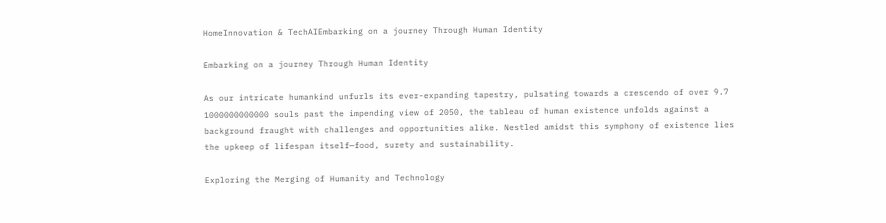HomeInnovation & TechAIEmbarking on a journey Through Human Identity

Embarking on a journey Through Human Identity

As our intricate humankind unfurls its ever-expanding tapestry, pulsating towards a crescendo of over 9.7 1000000000000 souls past the impending view of 2050, the tableau of human existence unfolds against a background fraught with challenges and opportunities alike. Nestled amidst this symphony of existence lies the upkeep of lifespan itself—food, surety and sustainability.

Exploring the Merging of Humanity and Technology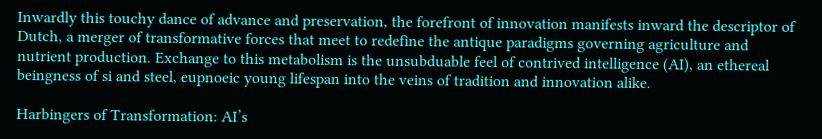Inwardly this touchy dance of advance and preservation, the forefront of innovation manifests inward the descriptor of Dutch, a merger of transformative forces that meet to redefine the antique paradigms governing agriculture and nutrient production. Exchange to this metabolism is the unsubduable feel of contrived intelligence (AI), an ethereal beingness of si and steel, eupnoeic young lifespan into the veins of tradition and innovation alike.

Harbingers of Transformation: AI’s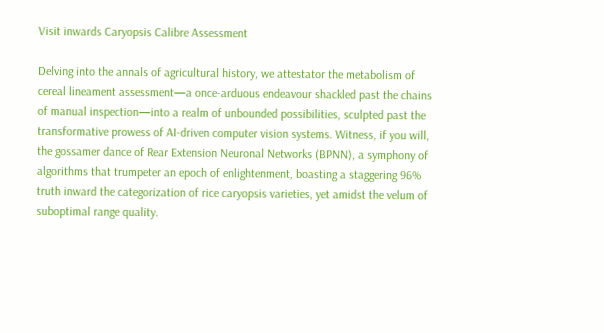Visit inwards Caryopsis Calibre Assessment

Delving into the annals of agricultural history, we attestator the metabolism of cereal lineament assessment—a once-arduous endeavour shackled past the chains of manual inspection—into a realm of unbounded possibilities, sculpted past the transformative prowess of AI-driven computer vision systems. Witness, if you will, the gossamer dance of Rear Extension Neuronal Networks (BPNN), a symphony of algorithms that trumpeter an epoch of enlightenment, boasting a staggering 96% truth inward the categorization of rice caryopsis varieties, yet amidst the velum of suboptimal range quality.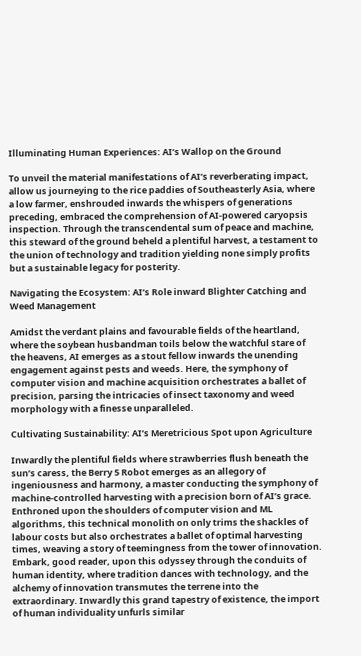Illuminating Human Experiences: AI’s Wallop on the Ground

To unveil the material manifestations of AI’s reverberating impact, allow us journeying to the rice paddies of Southeasterly Asia, where a low farmer, enshrouded inwards the whispers of generations preceding, embraced the comprehension of AI-powered caryopsis inspection. Through the transcendental sum of peace and machine, this steward of the ground beheld a plentiful harvest, a testament to the union of technology and tradition yielding none simply profits but a sustainable legacy for posterity.

Navigating the Ecosystem: AI’s Role inward Blighter Catching and Weed Management

Amidst the verdant plains and favourable fields of the heartland, where the soybean husbandman toils below the watchful stare of the heavens, AI emerges as a stout fellow inwards the unending engagement against pests and weeds. Here, the symphony of computer vision and machine acquisition orchestrates a ballet of precision, parsing the intricacies of insect taxonomy and weed morphology with a finesse unparalleled.

Cultivating Sustainability: AI’s Meretricious Spot upon Agriculture

Inwardly the plentiful fields where strawberries flush beneath the sun’s caress, the Berry 5 Robot emerges as an allegory of ingeniousness and harmony, a master conducting the symphony of machine-controlled harvesting with a precision born of AI’s grace. Enthroned upon the shoulders of computer vision and ML algorithms, this technical monolith on only trims the shackles of labour costs but also orchestrates a ballet of optimal harvesting times, weaving a story of teemingness from the tower of innovation. Embark, good reader, upon this odyssey through the conduits of human identity, where tradition dances with technology, and the alchemy of innovation transmutes the terrene into the extraordinary. Inwardly this grand tapestry of existence, the import of human individuality unfurls similar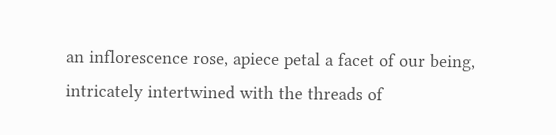an inflorescence rose, apiece petal a facet of our being, intricately intertwined with the threads of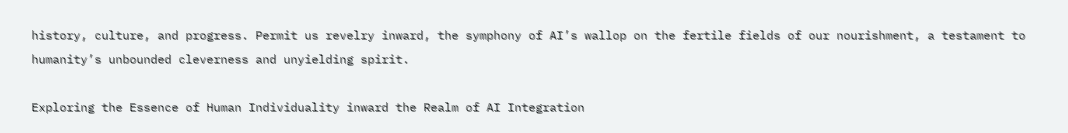history, culture, and progress. Permit us revelry inward, the symphony of AI’s wallop on the fertile fields of our nourishment, a testament to humanity’s unbounded cleverness and unyielding spirit.

Exploring the Essence of Human Individuality inward the Realm of AI Integration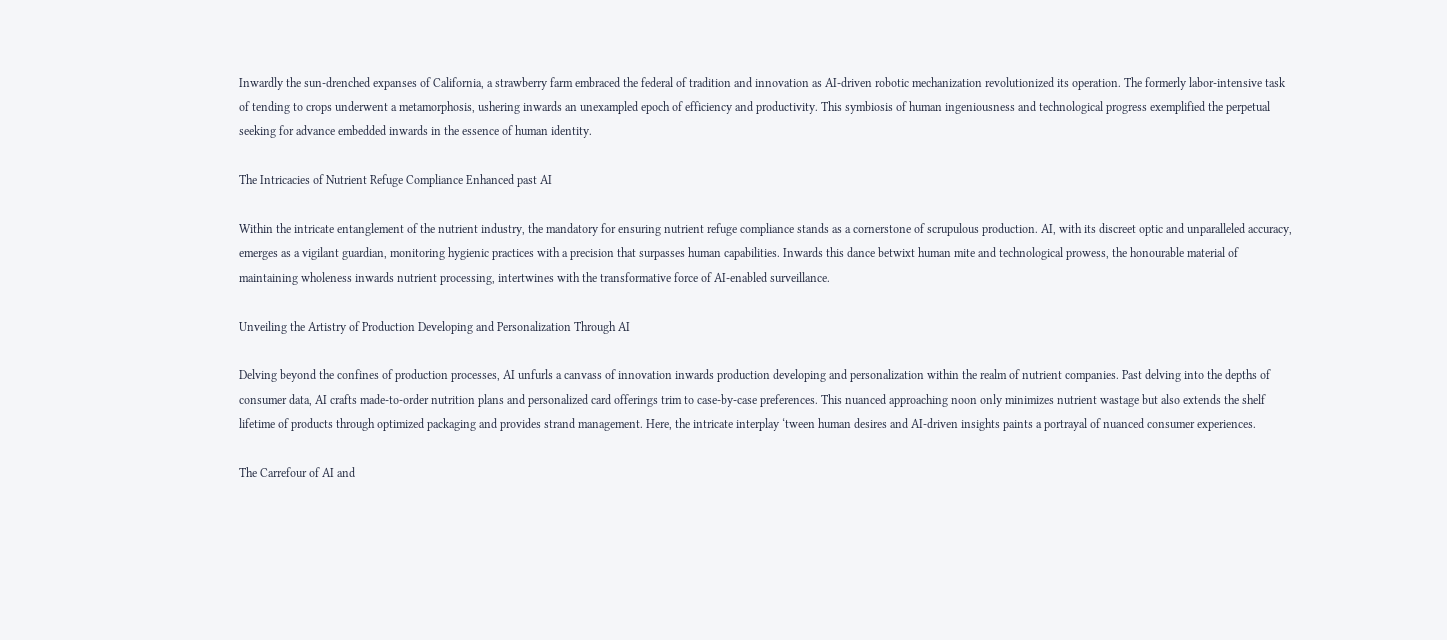Inwardly the sun-drenched expanses of California, a strawberry farm embraced the federal of tradition and innovation as AI-driven robotic mechanization revolutionized its operation. The formerly labor-intensive task of tending to crops underwent a metamorphosis, ushering inwards an unexampled epoch of efficiency and productivity. This symbiosis of human ingeniousness and technological progress exemplified the perpetual seeking for advance embedded inwards in the essence of human identity.

The Intricacies of Nutrient Refuge Compliance Enhanced past AI

Within the intricate entanglement of the nutrient industry, the mandatory for ensuring nutrient refuge compliance stands as a cornerstone of scrupulous production. AI, with its discreet optic and unparalleled accuracy, emerges as a vigilant guardian, monitoring hygienic practices with a precision that surpasses human capabilities. Inwards this dance betwixt human mite and technological prowess, the honourable material of maintaining wholeness inwards nutrient processing, intertwines with the transformative force of AI-enabled surveillance.

Unveiling the Artistry of Production Developing and Personalization Through AI

Delving beyond the confines of production processes, AI unfurls a canvass of innovation inwards production developing and personalization within the realm of nutrient companies. Past delving into the depths of consumer data, AI crafts made-to-order nutrition plans and personalized card offerings trim to case-by-case preferences. This nuanced approaching noon only minimizes nutrient wastage but also extends the shelf lifetime of products through optimized packaging and provides strand management. Here, the intricate interplay ‘tween human desires and AI-driven insights paints a portrayal of nuanced consumer experiences.

The Carrefour of AI and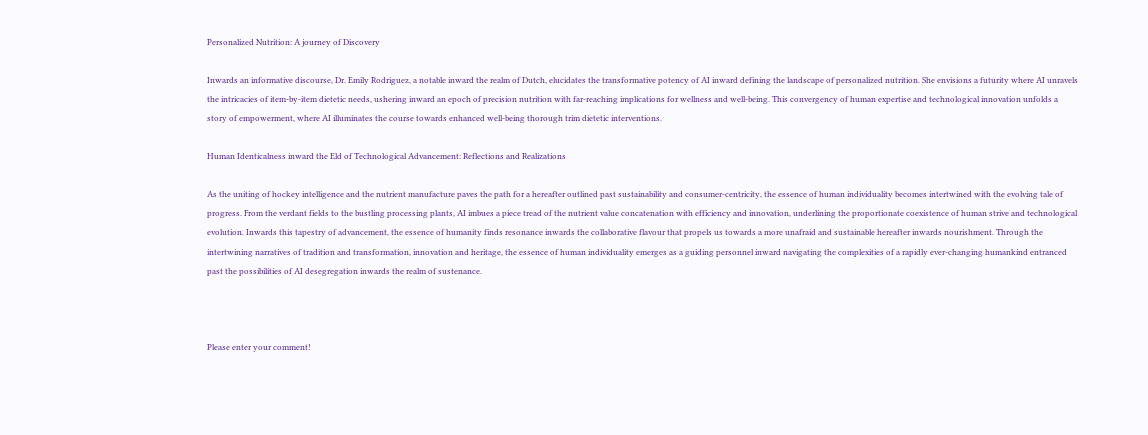Personalized Nutrition: A journey of Discovery

Inwards an informative discourse, Dr. Emily Rodriguez, a notable inward the realm of Dutch, elucidates the transformative potency of AI inward defining the landscape of personalized nutrition. She envisions a futurity where AI unravels the intricacies of item-by-item dietetic needs, ushering inward an epoch of precision nutrition with far-reaching implications for wellness and well-being. This convergency of human expertise and technological innovation unfolds a story of empowerment, where AI illuminates the course towards enhanced well-being thorough trim dietetic interventions.

Human Identicalness inward the Eld of Technological Advancement: Reflections and Realizations

As the uniting of hockey intelligence and the nutrient manufacture paves the path for a hereafter outlined past sustainability and consumer-centricity, the essence of human individuality becomes intertwined with the evolving tale of progress. From the verdant fields to the bustling processing plants, AI imbues a piece tread of the nutrient value concatenation with efficiency and innovation, underlining the proportionate coexistence of human strive and technological evolution. Inwards this tapestry of advancement, the essence of humanity finds resonance inwards the collaborative flavour that propels us towards a more unafraid and sustainable hereafter inwards nourishment. Through the intertwining narratives of tradition and transformation, innovation and heritage, the essence of human individuality emerges as a guiding personnel inward navigating the complexities of a rapidly ever-changing humankind entranced past the possibilities of AI desegregation inwards the realm of sustenance.



Please enter your comment!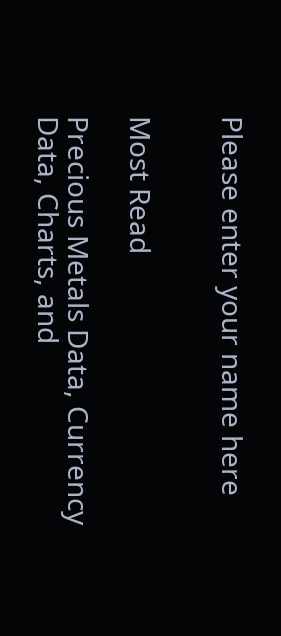Please enter your name here


Most Read

Precious Metals Data, Currency Data, Charts, and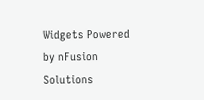Widgets Powered by nFusion Solutions